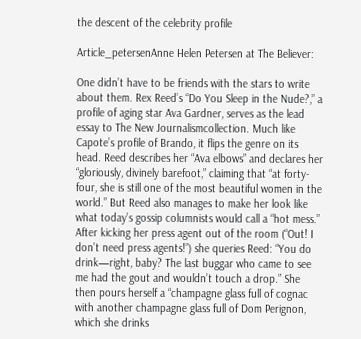the descent of the celebrity profile

Article_petersenAnne Helen Petersen at The Believer:

One didn’t have to be friends with the stars to write about them. Rex Reed’s “Do You Sleep in the Nude?,” a profile of aging star Ava Gardner, serves as the lead essay to The New Journalismcollection. Much like Capote’s profile of Brando, it flips the genre on its head. Reed describes her “Ava elbows” and declares her “gloriously, divinely barefoot,” claiming that “at forty-four, she is still one of the most beautiful women in the world.” But Reed also manages to make her look like what today’s gossip columnists would call a “hot mess.” After kicking her press agent out of the room (“Out! I don’t need press agents!”) she queries Reed: “You do drink—right, baby? The last buggar who came to see me had the gout and wouldn’t touch a drop.” She then pours herself a “champagne glass full of cognac with another champagne glass full of Dom Perignon, which she drinks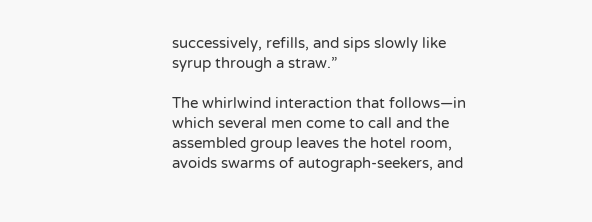successively, refills, and sips slowly like syrup through a straw.”

The whirlwind interaction that follows—in which several men come to call and the assembled group leaves the hotel room, avoids swarms of autograph-seekers, and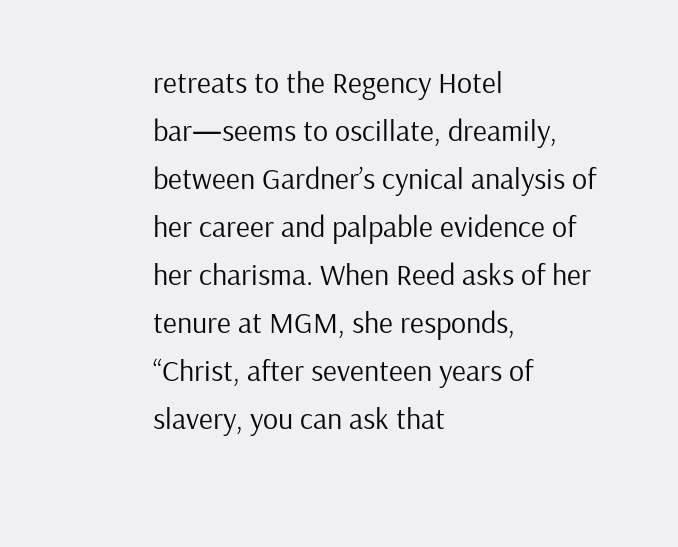retreats to the Regency Hotel bar—seems to oscillate, dreamily, between Gardner’s cynical analysis of her career and palpable evidence of her charisma. When Reed asks of her tenure at MGM, she responds, “Christ, after seventeen years of slavery, you can ask that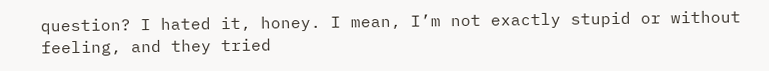question? I hated it, honey. I mean, I’m not exactly stupid or without feeling, and they tried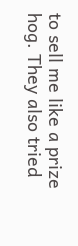to sell me like a prize hog. They also tried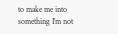to make me into something I’m not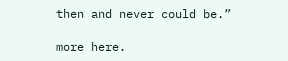then and never could be.”

more here.